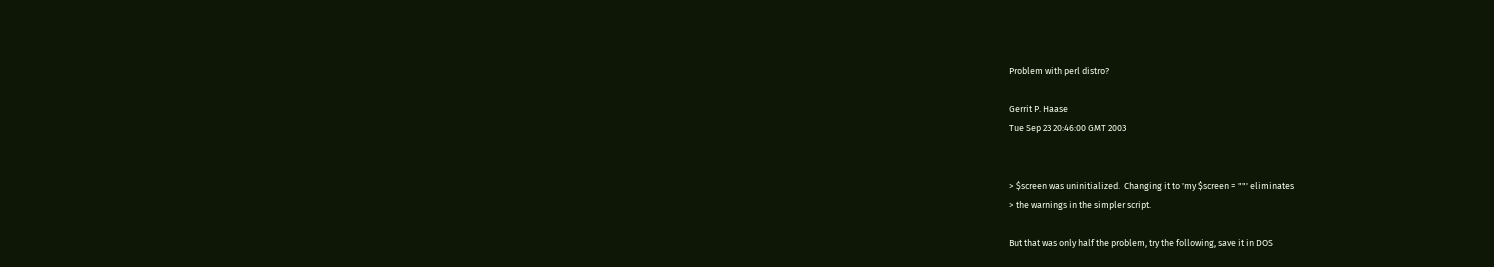Problem with perl distro?

Gerrit P. Haase
Tue Sep 23 20:46:00 GMT 2003


> $screen was uninitialized.  Changing it to 'my $screen = ""' eliminates
> the warnings in the simpler script.

But that was only half the problem, try the following, save it in DOS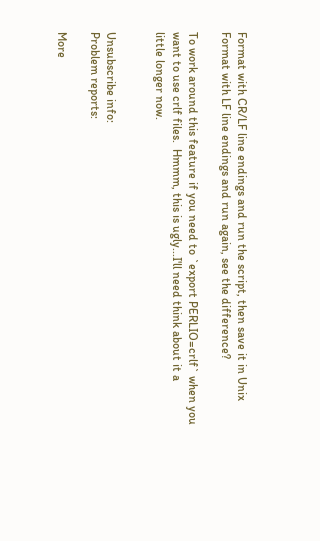Format with CR/LF line endings and run the script, then save it in Unix
Format with LF line endings and run again, see the difference?

To work around this feature if you need to `export PERLIO=crlf` when you
want to use crlf files.  Hmmm, this is ugly...I'll need think about it a
little longer now.


Unsubscribe info:
Problem reports:

More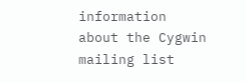information about the Cygwin mailing list